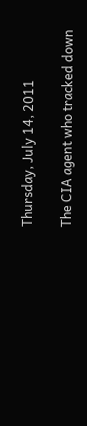Thursday, July 14, 2011

The CIA agent who tracked down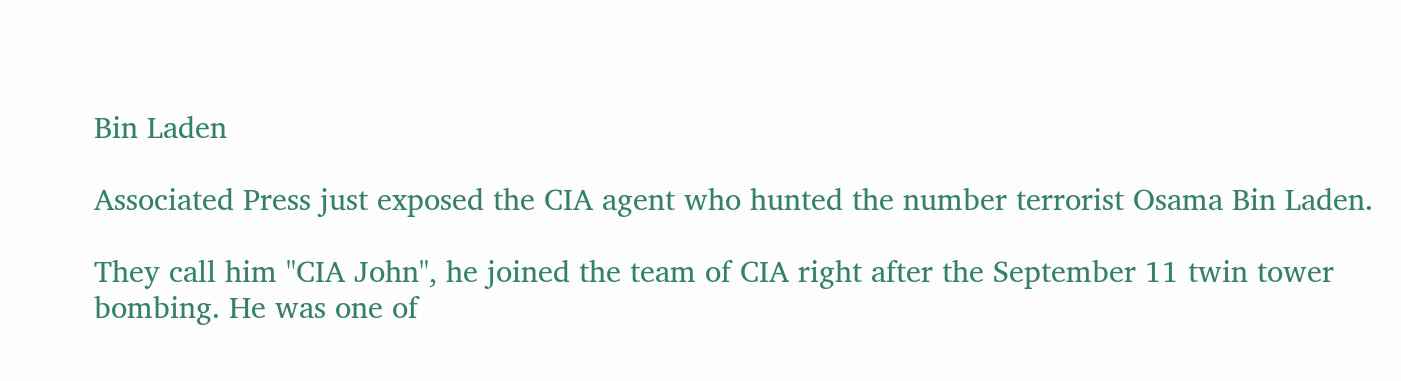Bin Laden

Associated Press just exposed the CIA agent who hunted the number terrorist Osama Bin Laden.

They call him "CIA John", he joined the team of CIA right after the September 11 twin tower bombing. He was one of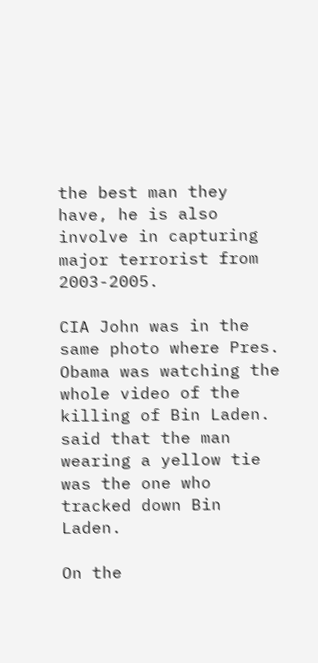the best man they have, he is also involve in capturing major terrorist from 2003-2005.

CIA John was in the same photo where Pres. Obama was watching the whole video of the killing of Bin Laden. said that the man wearing a yellow tie was the one who tracked down Bin Laden.

On the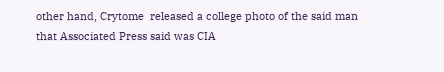other hand, Crytome  released a college photo of the said man that Associated Press said was CIA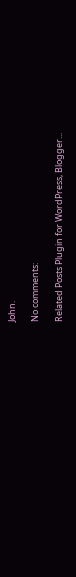John.

No comments:

Related Posts Plugin for WordPress, Blogger...